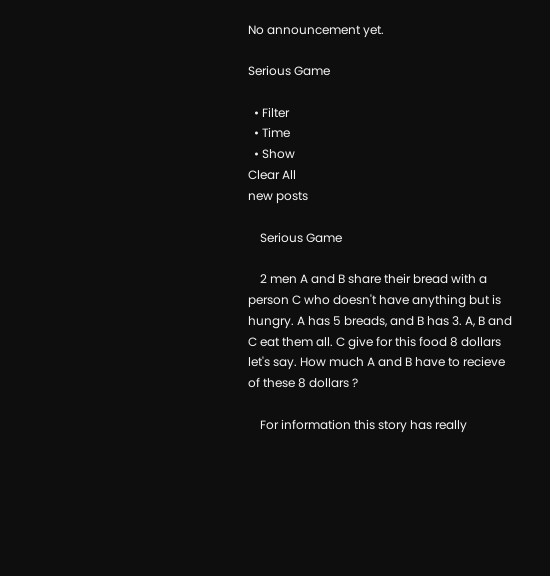No announcement yet.

Serious Game

  • Filter
  • Time
  • Show
Clear All
new posts

    Serious Game

    2 men A and B share their bread with a person C who doesn't have anything but is hungry. A has 5 breads, and B has 3. A, B and C eat them all. C give for this food 8 dollars let's say. How much A and B have to recieve of these 8 dollars ?

    For information this story has really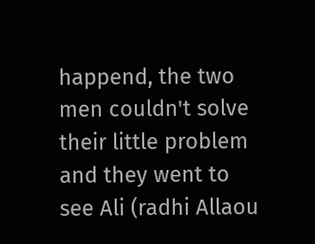happend, the two men couldn't solve their little problem and they went to see Ali (radhi Allaou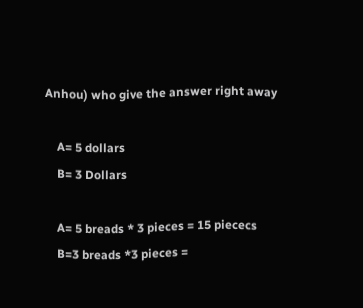Anhou) who give the answer right away

    A= 5 dollars
    B= 3 Dollars

    A= 5 breads * 3 pieces = 15 piececs
    B=3 breads *3 pieces =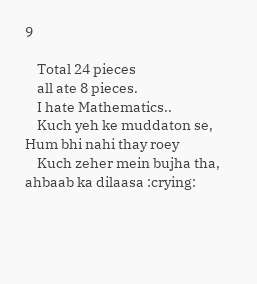9

    Total 24 pieces
    all ate 8 pieces.
    I hate Mathematics..
    Kuch yeh ke muddaton se, Hum bhi nahi thay roey
    Kuch zeher mein bujha tha, ahbaab ka dilaasa :crying: